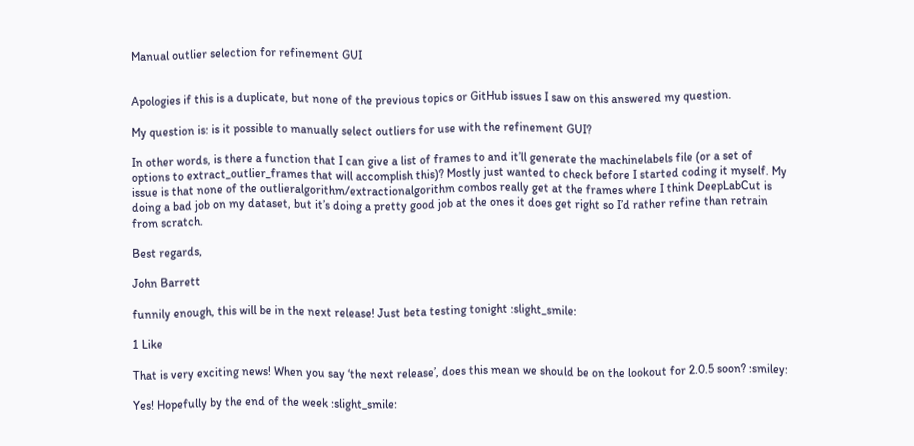Manual outlier selection for refinement GUI


Apologies if this is a duplicate, but none of the previous topics or GitHub issues I saw on this answered my question.

My question is: is it possible to manually select outliers for use with the refinement GUI?

In other words, is there a function that I can give a list of frames to and it’ll generate the machinelabels file (or a set of options to extract_outlier_frames that will accomplish this)? Mostly just wanted to check before I started coding it myself. My issue is that none of the outlieralgorithm/extractionalgorithm combos really get at the frames where I think DeepLabCut is doing a bad job on my dataset, but it’s doing a pretty good job at the ones it does get right so I’d rather refine than retrain from scratch.

Best regards,

John Barrett

funnily enough, this will be in the next release! Just beta testing tonight :slight_smile:

1 Like

That is very exciting news! When you say ‘the next release’, does this mean we should be on the lookout for 2.0.5 soon? :smiley:

Yes! Hopefully by the end of the week :slight_smile: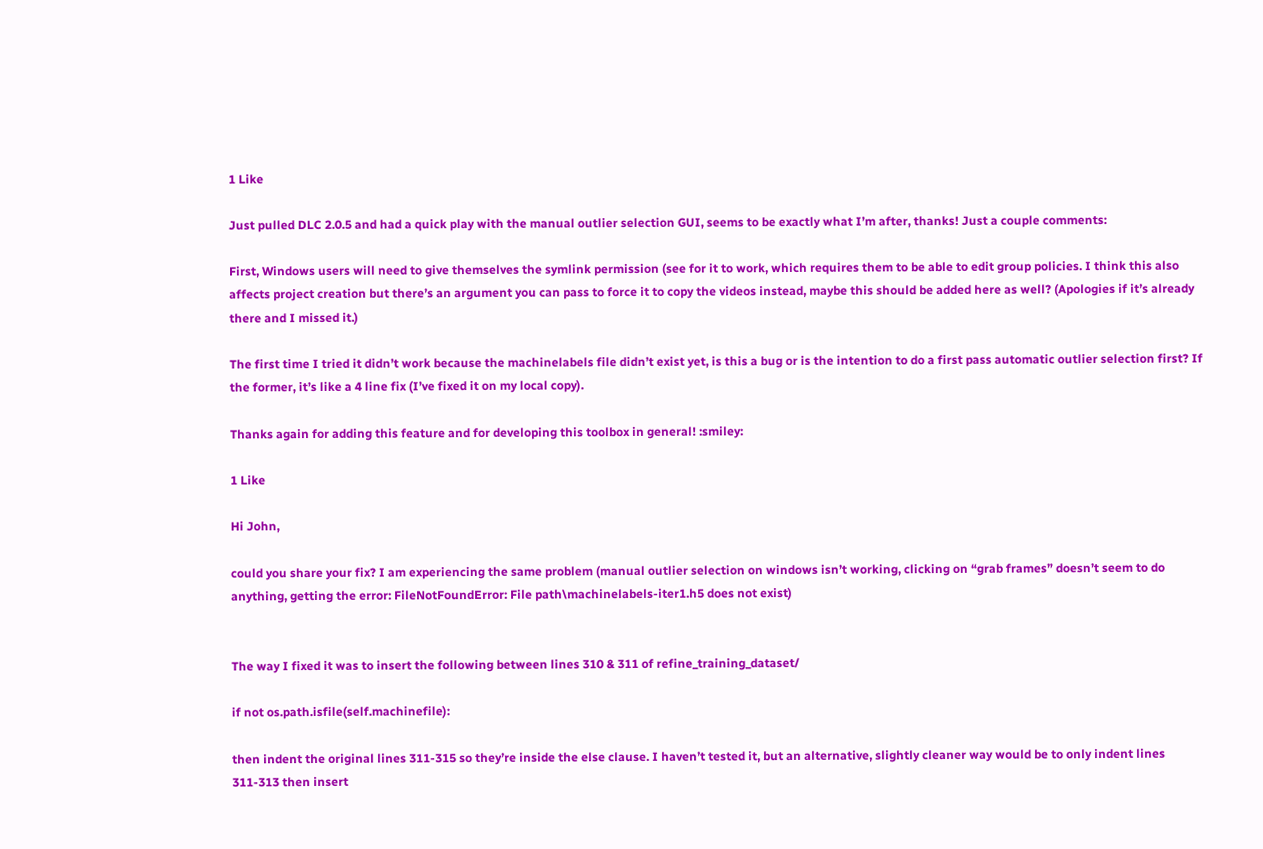1 Like

Just pulled DLC 2.0.5 and had a quick play with the manual outlier selection GUI, seems to be exactly what I’m after, thanks! Just a couple comments:

First, Windows users will need to give themselves the symlink permission (see for it to work, which requires them to be able to edit group policies. I think this also affects project creation but there’s an argument you can pass to force it to copy the videos instead, maybe this should be added here as well? (Apologies if it’s already there and I missed it.)

The first time I tried it didn’t work because the machinelabels file didn’t exist yet, is this a bug or is the intention to do a first pass automatic outlier selection first? If the former, it’s like a 4 line fix (I’ve fixed it on my local copy).

Thanks again for adding this feature and for developing this toolbox in general! :smiley:

1 Like

Hi John,

could you share your fix? I am experiencing the same problem (manual outlier selection on windows isn’t working, clicking on “grab frames” doesn’t seem to do anything, getting the error: FileNotFoundError: File path\machinelabels-iter1.h5 does not exist)


The way I fixed it was to insert the following between lines 310 & 311 of refine_training_dataset/

if not os.path.isfile(self.machinefile):

then indent the original lines 311-315 so they’re inside the else clause. I haven’t tested it, but an alternative, slightly cleaner way would be to only indent lines 311-313 then insert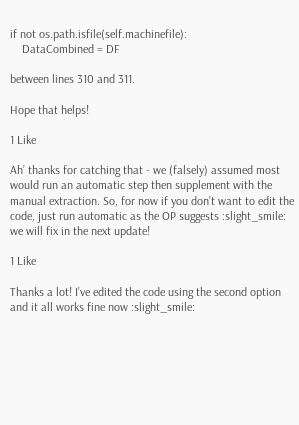if not os.path.isfile(self.machinefile):
    DataCombined = DF

between lines 310 and 311.

Hope that helps!

1 Like

Ah’ thanks for catching that - we (falsely) assumed most would run an automatic step then supplement with the manual extraction. So, for now if you don’t want to edit the code, just run automatic as the OP suggests :slight_smile: we will fix in the next update!

1 Like

Thanks a lot! I’ve edited the code using the second option and it all works fine now :slight_smile: